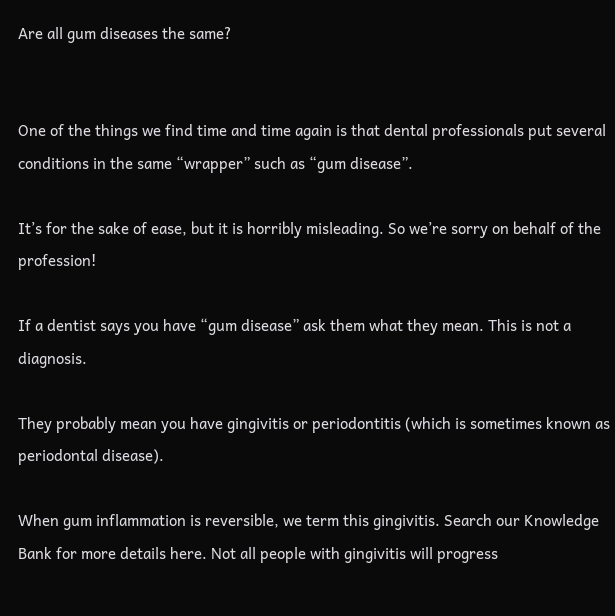Are all gum diseases the same?


One of the things we find time and time again is that dental professionals put several conditions in the same “wrapper” such as “gum disease”.

It’s for the sake of ease, but it is horribly misleading. So we’re sorry on behalf of the profession!

If a dentist says you have “gum disease” ask them what they mean. This is not a diagnosis.

They probably mean you have gingivitis or periodontitis (which is sometimes known as periodontal disease).

When gum inflammation is reversible, we term this gingivitis. Search our Knowledge Bank for more details here. Not all people with gingivitis will progress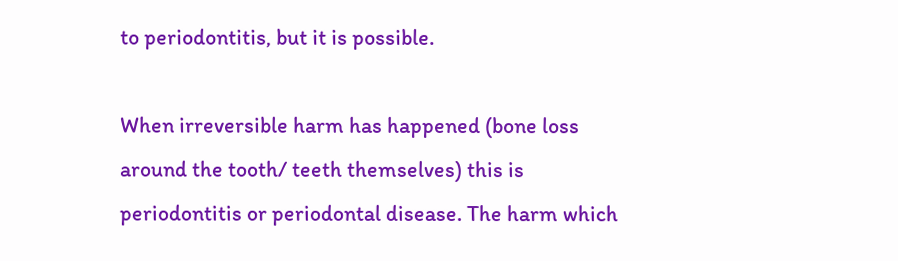to periodontitis, but it is possible.

When irreversible harm has happened (bone loss around the tooth/ teeth themselves) this is periodontitis or periodontal disease. The harm which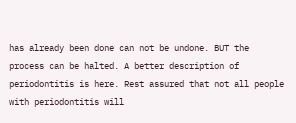has already been done can not be undone. BUT the process can be halted. A better description of periodontitis is here. Rest assured that not all people with periodontitis will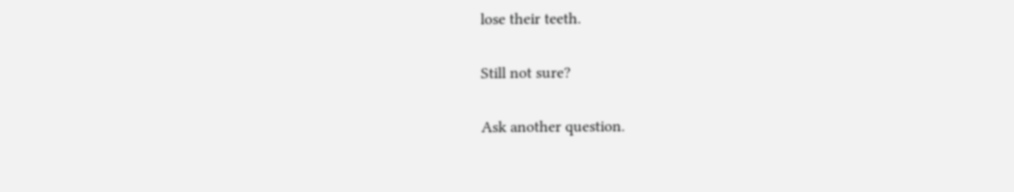lose their teeth.

Still not sure?

Ask another question.